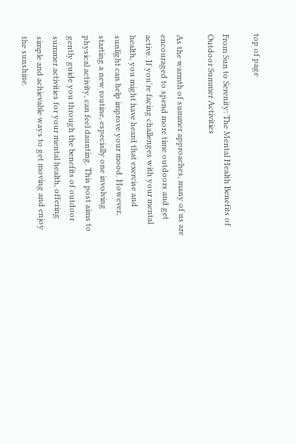top of page

From Sun to Serenity: The Mental Health Benefits of Outdoor Summer Activities

As the warmth of summer approaches, many of us are encouraged to spend more time outdoors and get active. If you're facing challenges with your mental health, you might have heard that exercise and sunlight can help improve your mood. However, starting a new routine, especially one involving physical activity, can feel daunting. This post aims to gently guide you through the benefits of outdoor summer activities for your mental health, offering simple and achievable ways to get moving and enjoy the sunshine.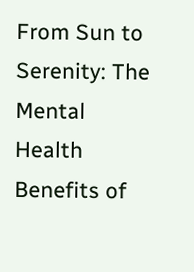From Sun to Serenity: The Mental Health Benefits of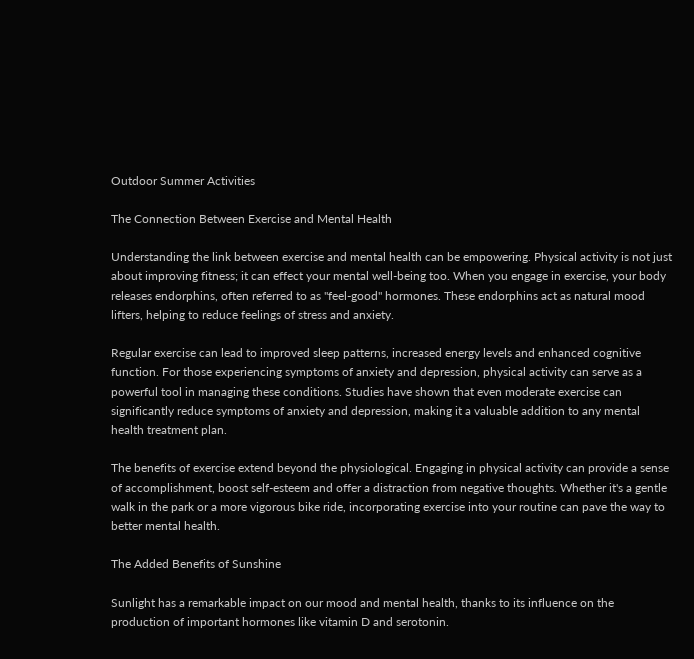Outdoor Summer Activities

The Connection Between Exercise and Mental Health

Understanding the link between exercise and mental health can be empowering. Physical activity is not just about improving fitness; it can effect your mental well-being too. When you engage in exercise, your body releases endorphins, often referred to as "feel-good" hormones. These endorphins act as natural mood lifters, helping to reduce feelings of stress and anxiety.

Regular exercise can lead to improved sleep patterns, increased energy levels and enhanced cognitive function. For those experiencing symptoms of anxiety and depression, physical activity can serve as a powerful tool in managing these conditions. Studies have shown that even moderate exercise can significantly reduce symptoms of anxiety and depression, making it a valuable addition to any mental health treatment plan.

The benefits of exercise extend beyond the physiological. Engaging in physical activity can provide a sense of accomplishment, boost self-esteem and offer a distraction from negative thoughts. Whether it's a gentle walk in the park or a more vigorous bike ride, incorporating exercise into your routine can pave the way to better mental health.

The Added Benefits of Sunshine

Sunlight has a remarkable impact on our mood and mental health, thanks to its influence on the production of important hormones like vitamin D and serotonin.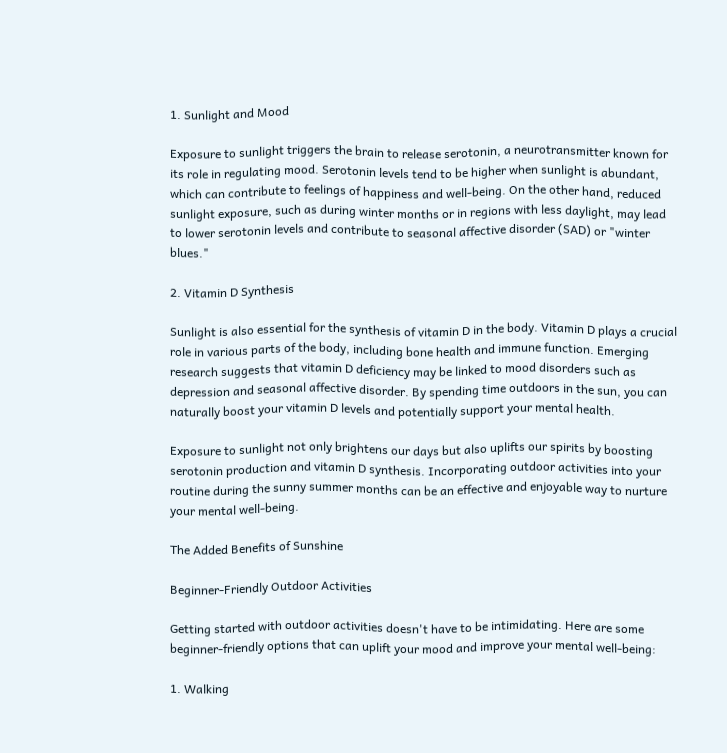1. Sunlight and Mood

Exposure to sunlight triggers the brain to release serotonin, a neurotransmitter known for its role in regulating mood. Serotonin levels tend to be higher when sunlight is abundant, which can contribute to feelings of happiness and well-being. On the other hand, reduced sunlight exposure, such as during winter months or in regions with less daylight, may lead to lower serotonin levels and contribute to seasonal affective disorder (SAD) or "winter blues."

2. Vitamin D Synthesis

Sunlight is also essential for the synthesis of vitamin D in the body. Vitamin D plays a crucial role in various parts of the body, including bone health and immune function. Emerging research suggests that vitamin D deficiency may be linked to mood disorders such as depression and seasonal affective disorder. By spending time outdoors in the sun, you can naturally boost your vitamin D levels and potentially support your mental health.

Exposure to sunlight not only brightens our days but also uplifts our spirits by boosting serotonin production and vitamin D synthesis. Incorporating outdoor activities into your routine during the sunny summer months can be an effective and enjoyable way to nurture your mental well-being.

The Added Benefits of Sunshine

Beginner-Friendly Outdoor Activities

Getting started with outdoor activities doesn't have to be intimidating. Here are some beginner-friendly options that can uplift your mood and improve your mental well-being:

1. Walking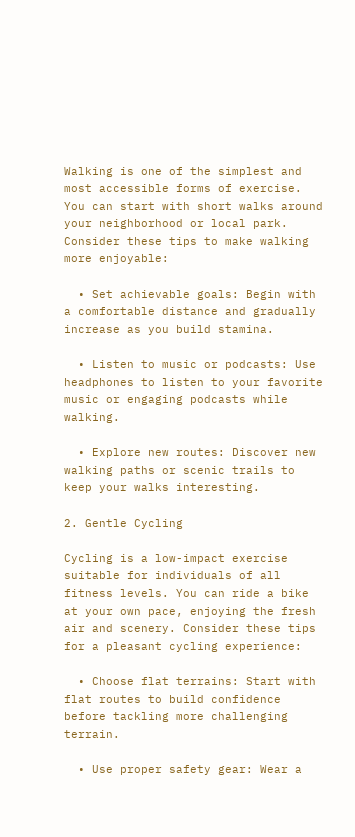Walking is one of the simplest and most accessible forms of exercise. You can start with short walks around your neighborhood or local park. Consider these tips to make walking more enjoyable:

  • Set achievable goals: Begin with a comfortable distance and gradually increase as you build stamina.

  • Listen to music or podcasts: Use headphones to listen to your favorite music or engaging podcasts while walking.

  • Explore new routes: Discover new walking paths or scenic trails to keep your walks interesting.

2. Gentle Cycling

Cycling is a low-impact exercise suitable for individuals of all fitness levels. You can ride a bike at your own pace, enjoying the fresh air and scenery. Consider these tips for a pleasant cycling experience:

  • Choose flat terrains: Start with flat routes to build confidence before tackling more challenging terrain.

  • Use proper safety gear: Wear a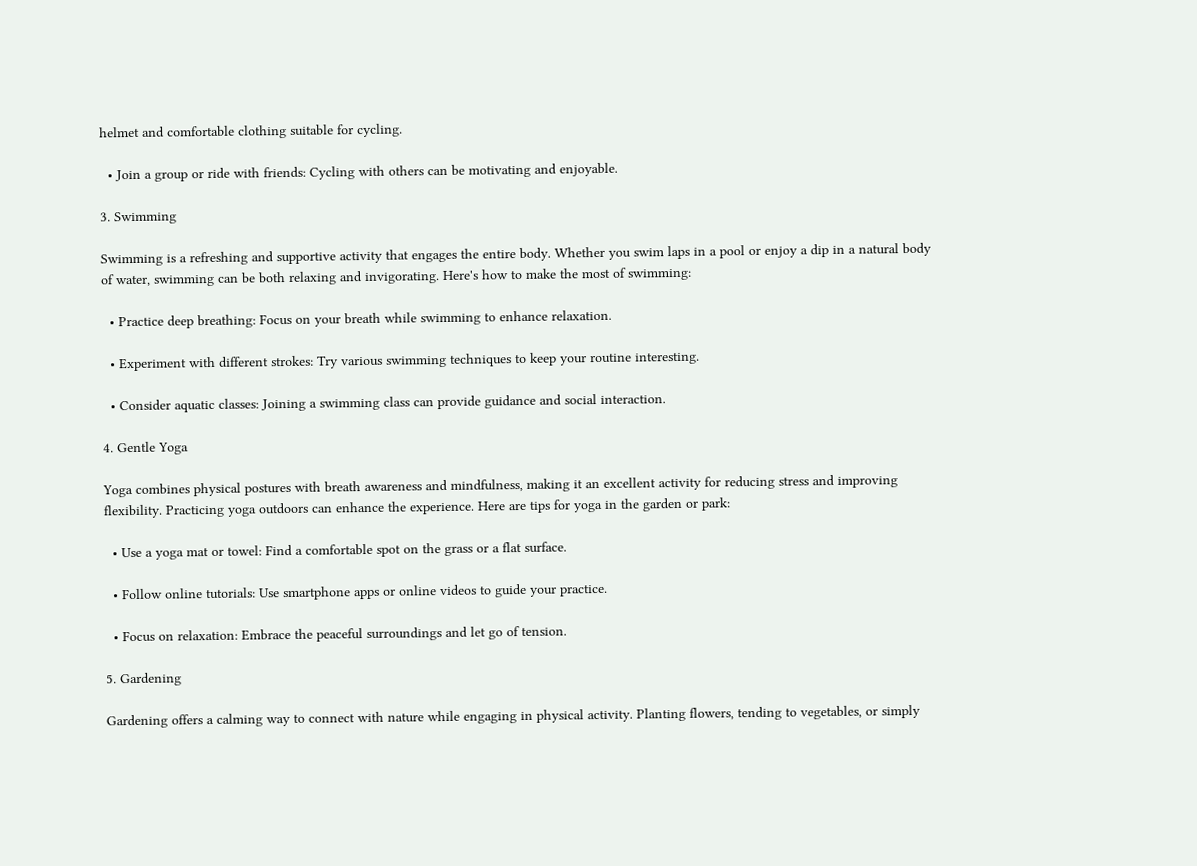helmet and comfortable clothing suitable for cycling.

  • Join a group or ride with friends: Cycling with others can be motivating and enjoyable.

3. Swimming

Swimming is a refreshing and supportive activity that engages the entire body. Whether you swim laps in a pool or enjoy a dip in a natural body of water, swimming can be both relaxing and invigorating. Here's how to make the most of swimming:

  • Practice deep breathing: Focus on your breath while swimming to enhance relaxation.

  • Experiment with different strokes: Try various swimming techniques to keep your routine interesting.

  • Consider aquatic classes: Joining a swimming class can provide guidance and social interaction.

4. Gentle Yoga

Yoga combines physical postures with breath awareness and mindfulness, making it an excellent activity for reducing stress and improving flexibility. Practicing yoga outdoors can enhance the experience. Here are tips for yoga in the garden or park:

  • Use a yoga mat or towel: Find a comfortable spot on the grass or a flat surface.

  • Follow online tutorials: Use smartphone apps or online videos to guide your practice.

  • Focus on relaxation: Embrace the peaceful surroundings and let go of tension.

5. Gardening

Gardening offers a calming way to connect with nature while engaging in physical activity. Planting flowers, tending to vegetables, or simply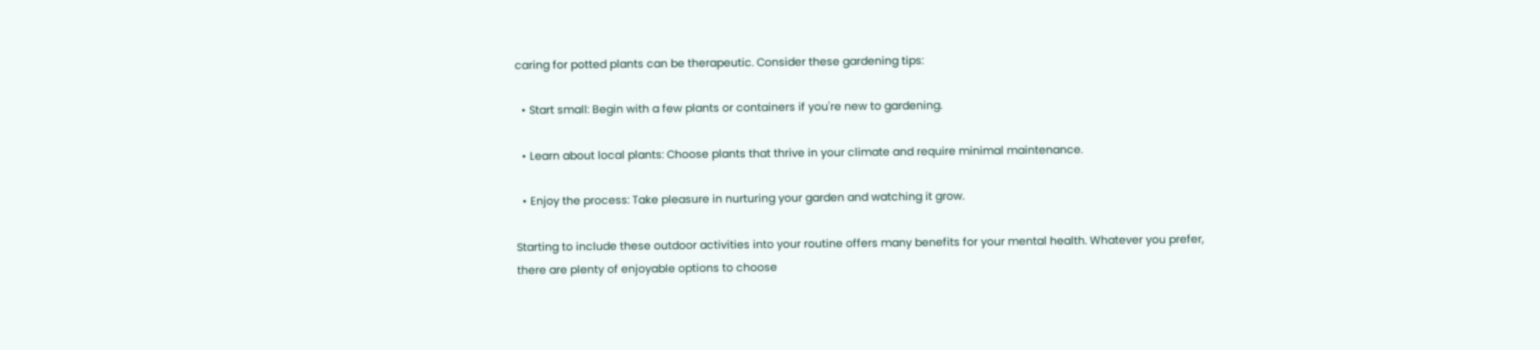caring for potted plants can be therapeutic. Consider these gardening tips:

  • Start small: Begin with a few plants or containers if you're new to gardening.

  • Learn about local plants: Choose plants that thrive in your climate and require minimal maintenance.

  • Enjoy the process: Take pleasure in nurturing your garden and watching it grow.

Starting to include these outdoor activities into your routine offers many benefits for your mental health. Whatever you prefer, there are plenty of enjoyable options to choose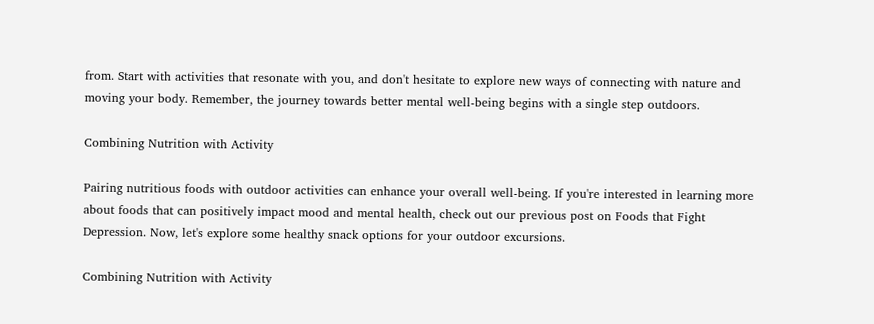from. Start with activities that resonate with you, and don't hesitate to explore new ways of connecting with nature and moving your body. Remember, the journey towards better mental well-being begins with a single step outdoors.

Combining Nutrition with Activity

Pairing nutritious foods with outdoor activities can enhance your overall well-being. If you're interested in learning more about foods that can positively impact mood and mental health, check out our previous post on Foods that Fight Depression. Now, let's explore some healthy snack options for your outdoor excursions.

Combining Nutrition with Activity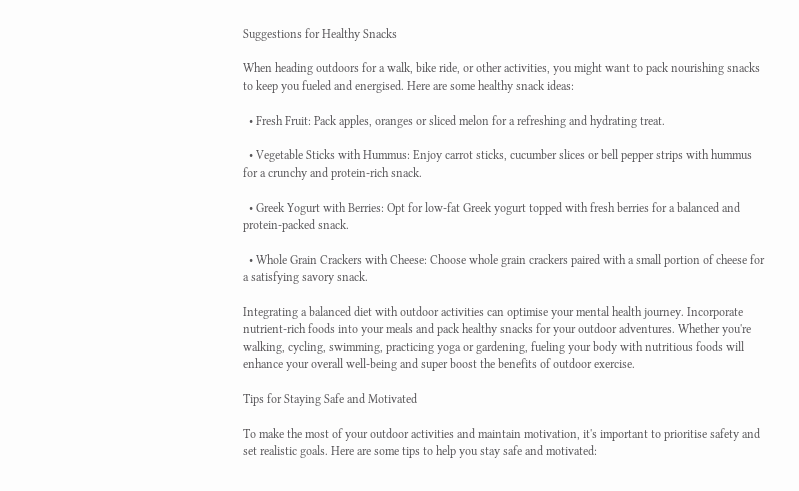Suggestions for Healthy Snacks

When heading outdoors for a walk, bike ride, or other activities, you might want to pack nourishing snacks to keep you fueled and energised. Here are some healthy snack ideas:

  • Fresh Fruit: Pack apples, oranges or sliced melon for a refreshing and hydrating treat.

  • Vegetable Sticks with Hummus: Enjoy carrot sticks, cucumber slices or bell pepper strips with hummus for a crunchy and protein-rich snack.

  • Greek Yogurt with Berries: Opt for low-fat Greek yogurt topped with fresh berries for a balanced and protein-packed snack.

  • Whole Grain Crackers with Cheese: Choose whole grain crackers paired with a small portion of cheese for a satisfying savory snack.

Integrating a balanced diet with outdoor activities can optimise your mental health journey. Incorporate nutrient-rich foods into your meals and pack healthy snacks for your outdoor adventures. Whether you're walking, cycling, swimming, practicing yoga or gardening, fueling your body with nutritious foods will enhance your overall well-being and super boost the benefits of outdoor exercise.

Tips for Staying Safe and Motivated

To make the most of your outdoor activities and maintain motivation, it's important to prioritise safety and set realistic goals. Here are some tips to help you stay safe and motivated: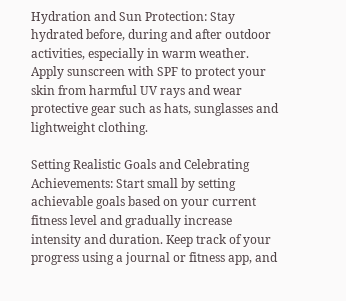Hydration and Sun Protection: Stay hydrated before, during and after outdoor activities, especially in warm weather. Apply sunscreen with SPF to protect your skin from harmful UV rays and wear protective gear such as hats, sunglasses and lightweight clothing.

Setting Realistic Goals and Celebrating Achievements: Start small by setting achievable goals based on your current fitness level and gradually increase intensity and duration. Keep track of your progress using a journal or fitness app, and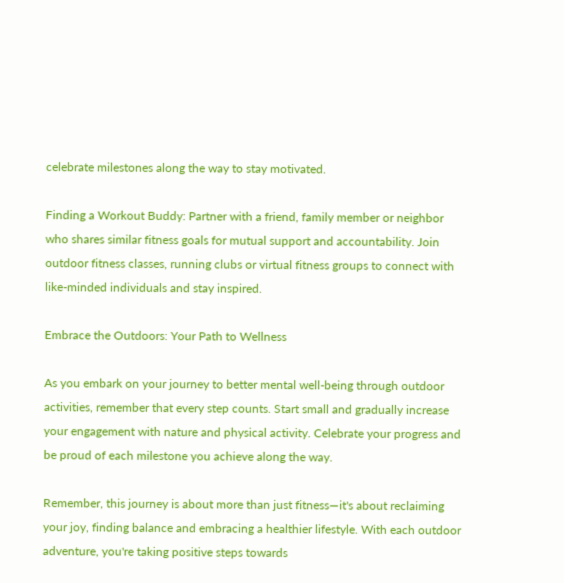celebrate milestones along the way to stay motivated.

Finding a Workout Buddy: Partner with a friend, family member or neighbor who shares similar fitness goals for mutual support and accountability. Join outdoor fitness classes, running clubs or virtual fitness groups to connect with like-minded individuals and stay inspired.

Embrace the Outdoors: Your Path to Wellness

As you embark on your journey to better mental well-being through outdoor activities, remember that every step counts. Start small and gradually increase your engagement with nature and physical activity. Celebrate your progress and be proud of each milestone you achieve along the way.

Remember, this journey is about more than just fitness—it's about reclaiming your joy, finding balance and embracing a healthier lifestyle. With each outdoor adventure, you're taking positive steps towards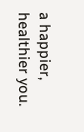a happier, healthier you.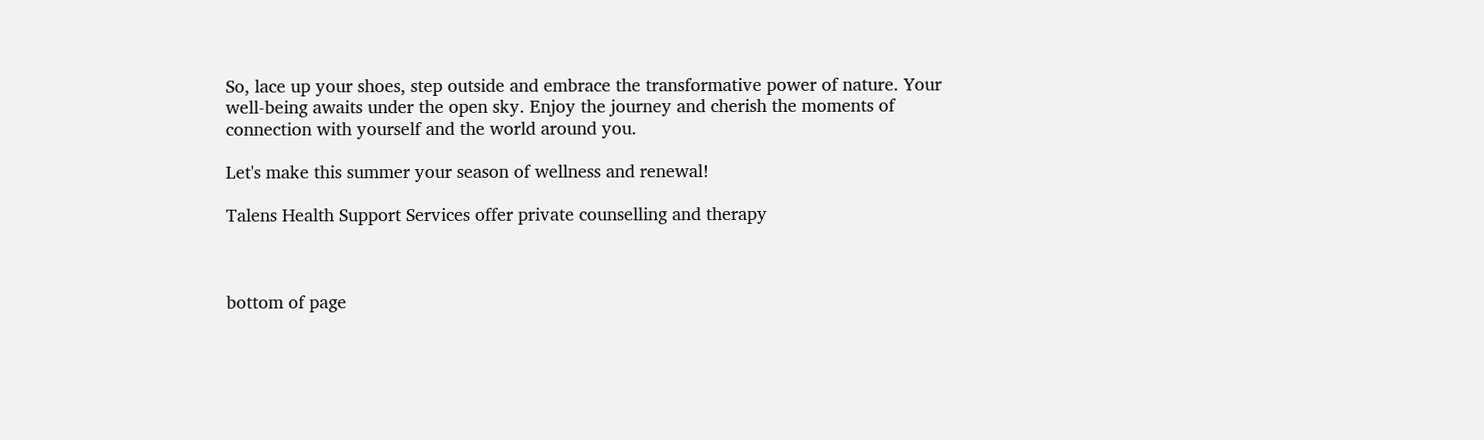So, lace up your shoes, step outside and embrace the transformative power of nature. Your well-being awaits under the open sky. Enjoy the journey and cherish the moments of connection with yourself and the world around you.

Let's make this summer your season of wellness and renewal!

Talens Health Support Services offer private counselling and therapy



bottom of page